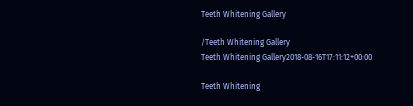Teeth Whitening Gallery

/Teeth Whitening Gallery
Teeth Whitening Gallery2018-08-16T17:11:12+00:00

Teeth Whitening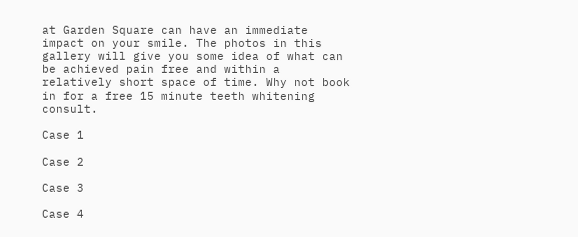at Garden Square can have an immediate impact on your smile. The photos in this gallery will give you some idea of what can be achieved pain free and within a relatively short space of time. Why not book in for a free 15 minute teeth whitening consult.

Case 1

Case 2

Case 3

Case 4